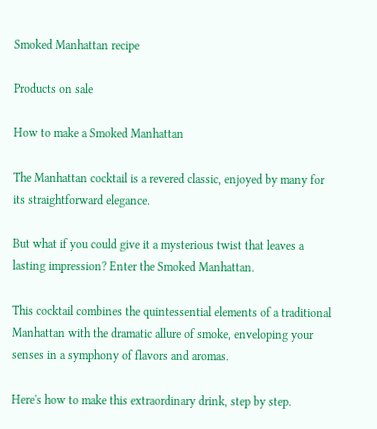Smoked Manhattan recipe

Products on sale

How to make a Smoked Manhattan

The Manhattan cocktail is a revered classic, enjoyed by many for its straightforward elegance.

But what if you could give it a mysterious twist that leaves a lasting impression? Enter the Smoked Manhattan.

This cocktail combines the quintessential elements of a traditional Manhattan with the dramatic allure of smoke, enveloping your senses in a symphony of flavors and aromas.

Here's how to make this extraordinary drink, step by step.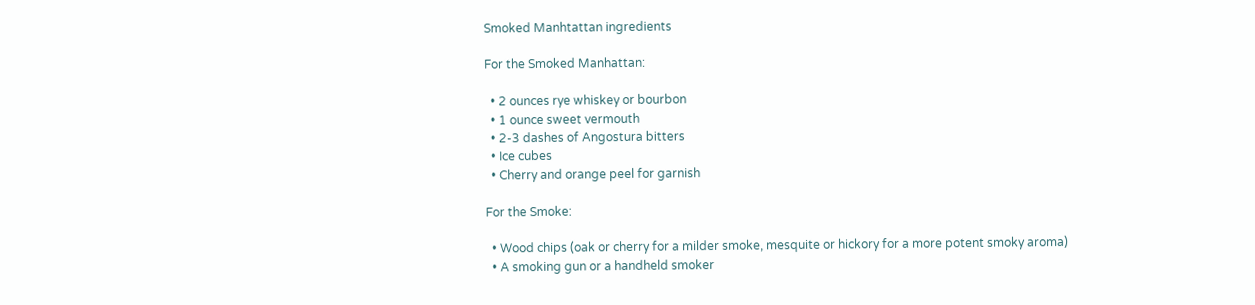Smoked Manhtattan ingredients

For the Smoked Manhattan:

  • 2 ounces rye whiskey or bourbon
  • 1 ounce sweet vermouth
  • 2-3 dashes of Angostura bitters
  • Ice cubes
  • Cherry and orange peel for garnish

For the Smoke:

  • Wood chips (oak or cherry for a milder smoke, mesquite or hickory for a more potent smoky aroma)
  • A smoking gun or a handheld smoker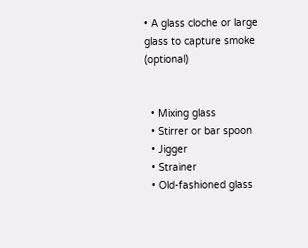• A glass cloche or large glass to capture smoke (optional)


  • Mixing glass
  • Stirrer or bar spoon
  • Jigger
  • Strainer
  • Old-fashioned glass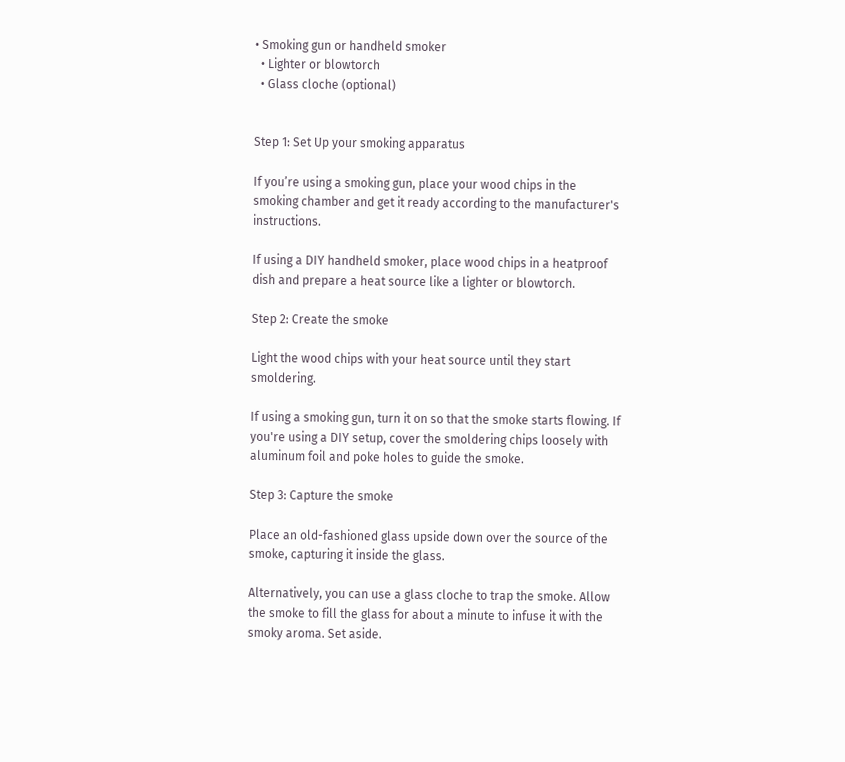• Smoking gun or handheld smoker
  • Lighter or blowtorch
  • Glass cloche (optional)


Step 1: Set Up your smoking apparatus

If you’re using a smoking gun, place your wood chips in the smoking chamber and get it ready according to the manufacturer's instructions.

If using a DIY handheld smoker, place wood chips in a heatproof dish and prepare a heat source like a lighter or blowtorch.

Step 2: Create the smoke

Light the wood chips with your heat source until they start smoldering.

If using a smoking gun, turn it on so that the smoke starts flowing. If you're using a DIY setup, cover the smoldering chips loosely with aluminum foil and poke holes to guide the smoke.

Step 3: Capture the smoke

Place an old-fashioned glass upside down over the source of the smoke, capturing it inside the glass.

Alternatively, you can use a glass cloche to trap the smoke. Allow the smoke to fill the glass for about a minute to infuse it with the smoky aroma. Set aside.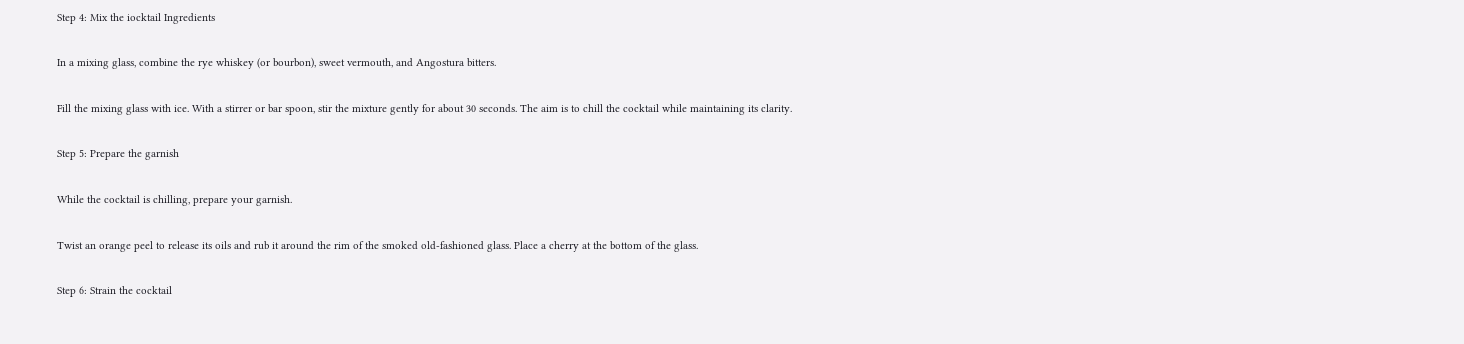Step 4: Mix the iocktail Ingredients

In a mixing glass, combine the rye whiskey (or bourbon), sweet vermouth, and Angostura bitters.

Fill the mixing glass with ice. With a stirrer or bar spoon, stir the mixture gently for about 30 seconds. The aim is to chill the cocktail while maintaining its clarity.

Step 5: Prepare the garnish

While the cocktail is chilling, prepare your garnish.

Twist an orange peel to release its oils and rub it around the rim of the smoked old-fashioned glass. Place a cherry at the bottom of the glass.

Step 6: Strain the cocktail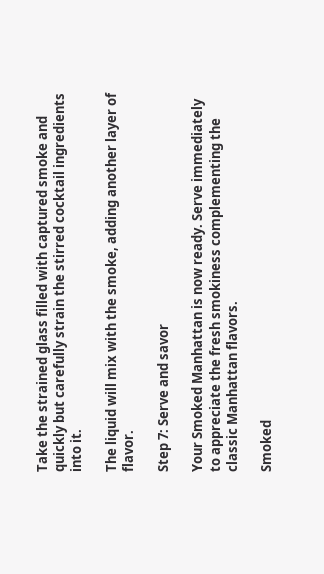Take the strained glass filled with captured smoke and quickly but carefully strain the stirred cocktail ingredients into it.

The liquid will mix with the smoke, adding another layer of flavor.

Step 7: Serve and savor

Your Smoked Manhattan is now ready. Serve immediately to appreciate the fresh smokiness complementing the classic Manhattan flavors.

Smoked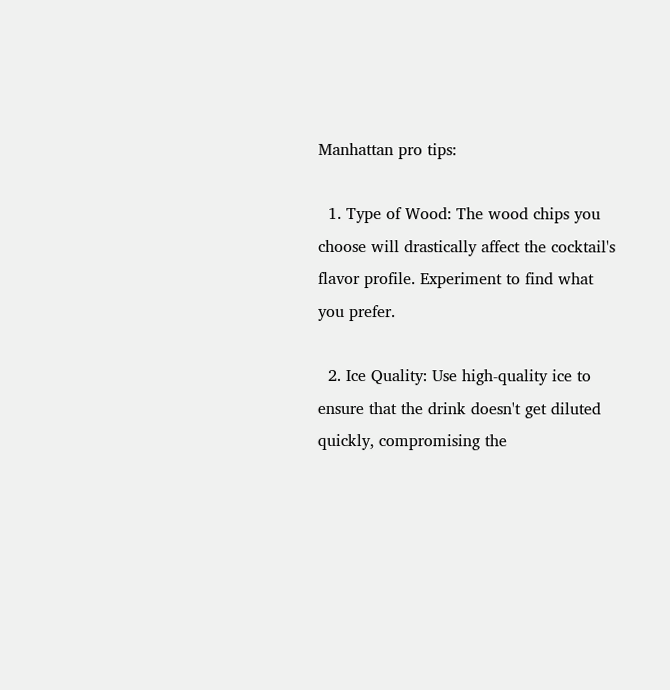Manhattan pro tips:

  1. Type of Wood: The wood chips you choose will drastically affect the cocktail's flavor profile. Experiment to find what you prefer.

  2. Ice Quality: Use high-quality ice to ensure that the drink doesn't get diluted quickly, compromising the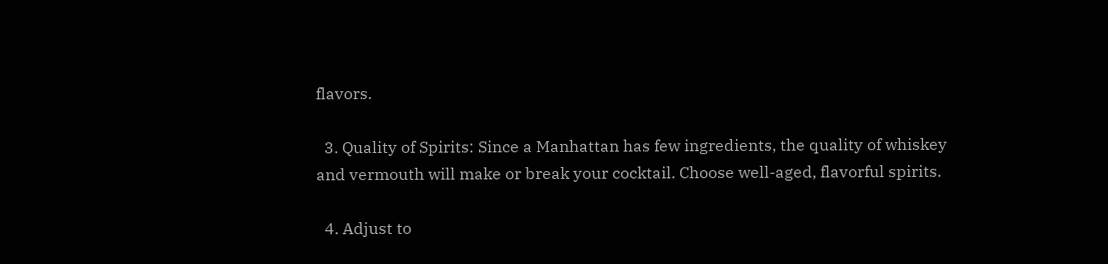flavors.

  3. Quality of Spirits: Since a Manhattan has few ingredients, the quality of whiskey and vermouth will make or break your cocktail. Choose well-aged, flavorful spirits.

  4. Adjust to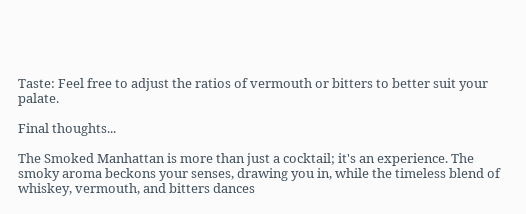Taste: Feel free to adjust the ratios of vermouth or bitters to better suit your palate.

Final thoughts...

The Smoked Manhattan is more than just a cocktail; it's an experience. The smoky aroma beckons your senses, drawing you in, while the timeless blend of whiskey, vermouth, and bitters dances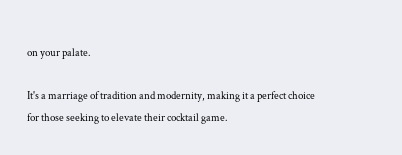on your palate.

It's a marriage of tradition and modernity, making it a perfect choice for those seeking to elevate their cocktail game.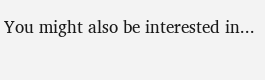You might also be interested in...